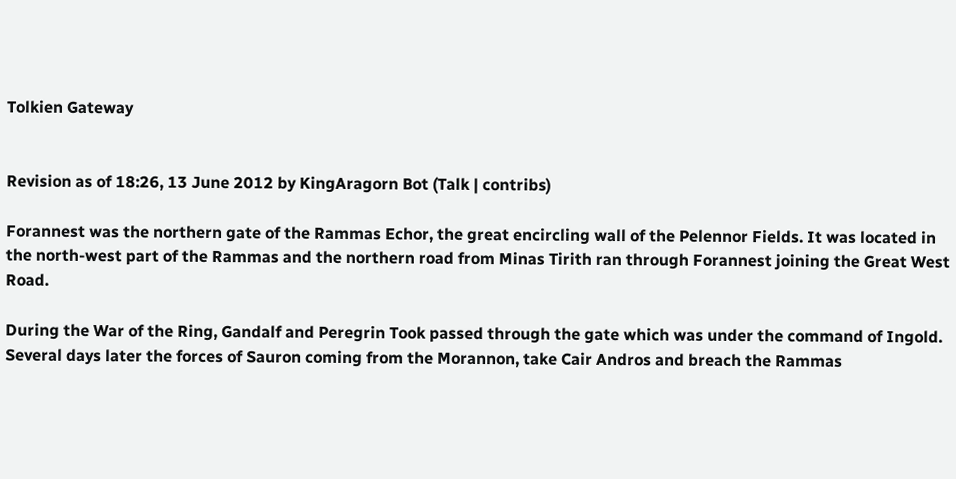Tolkien Gateway


Revision as of 18:26, 13 June 2012 by KingAragorn Bot (Talk | contribs)

Forannest was the northern gate of the Rammas Echor, the great encircling wall of the Pelennor Fields. It was located in the north-west part of the Rammas and the northern road from Minas Tirith ran through Forannest joining the Great West Road.

During the War of the Ring, Gandalf and Peregrin Took passed through the gate which was under the command of Ingold. Several days later the forces of Sauron coming from the Morannon, take Cair Andros and breach the Rammas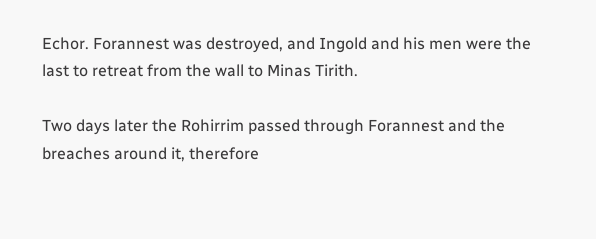Echor. Forannest was destroyed, and Ingold and his men were the last to retreat from the wall to Minas Tirith.

Two days later the Rohirrim passed through Forannest and the breaches around it, therefore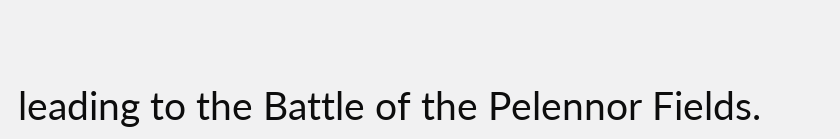leading to the Battle of the Pelennor Fields.